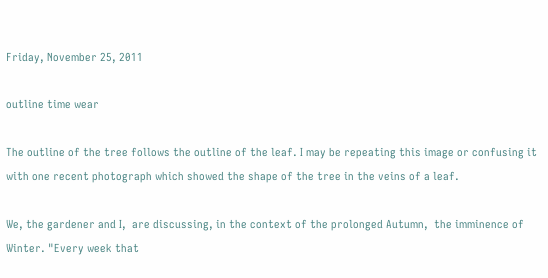Friday, November 25, 2011

outline time wear

The outline of the tree follows the outline of the leaf. I may be repeating this image or confusing it with one recent photograph which showed the shape of the tree in the veins of a leaf.

We, the gardener and I,  are discussing, in the context of the prolonged Autumn,  the imminence of Winter. "Every week that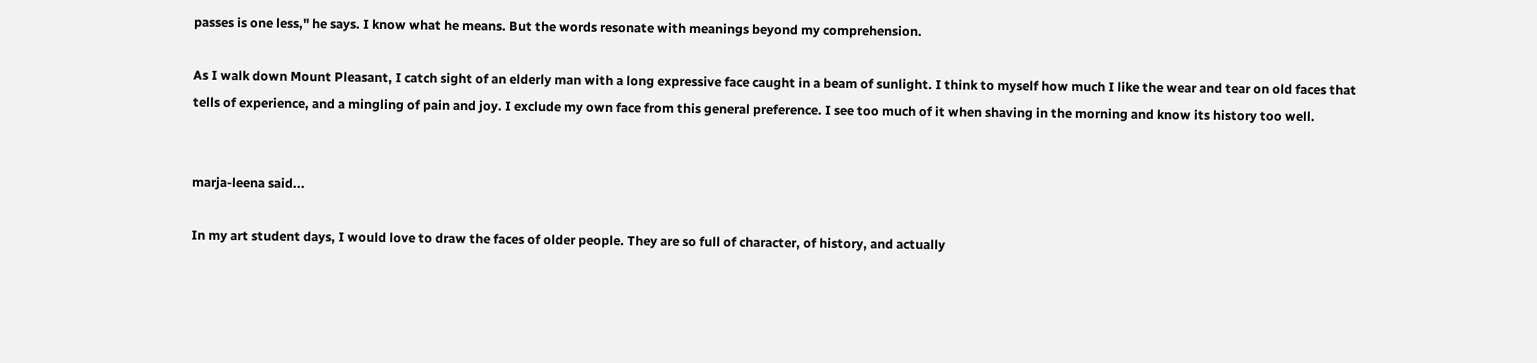passes is one less," he says. I know what he means. But the words resonate with meanings beyond my comprehension.

As I walk down Mount Pleasant, I catch sight of an elderly man with a long expressive face caught in a beam of sunlight. I think to myself how much I like the wear and tear on old faces that tells of experience, and a mingling of pain and joy. I exclude my own face from this general preference. I see too much of it when shaving in the morning and know its history too well.


marja-leena said...

In my art student days, I would love to draw the faces of older people. They are so full of character, of history, and actually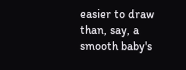easier to draw than, say, a smooth baby's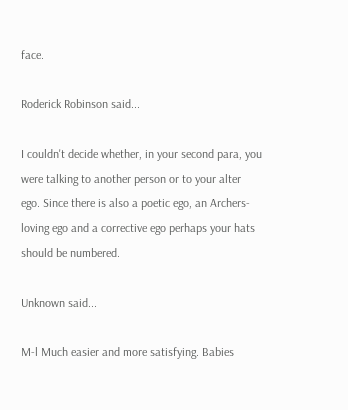face.

Roderick Robinson said...

I couldn't decide whether, in your second para, you were talking to another person or to your alter ego. Since there is also a poetic ego, an Archers-loving ego and a corrective ego perhaps your hats should be numbered.

Unknown said...

M-l Much easier and more satisfying. Babies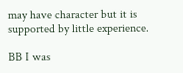may have character but it is supported by little experience.

BB I was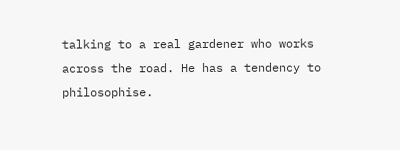talking to a real gardener who works across the road. He has a tendency to philosophise.